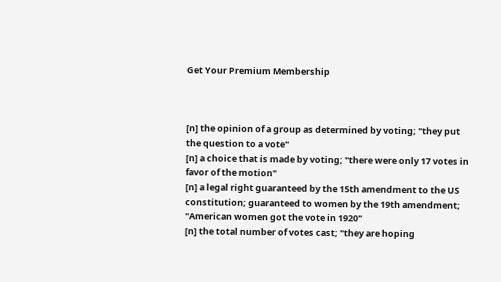Get Your Premium Membership



[n] the opinion of a group as determined by voting; "they put the question to a vote"
[n] a choice that is made by voting; "there were only 17 votes in favor of the motion"
[n] a legal right guaranteed by the 15th amendment to the US constitution; guaranteed to women by the 19th amendment; "American women got the vote in 1920"
[n] the total number of votes cast; "they are hoping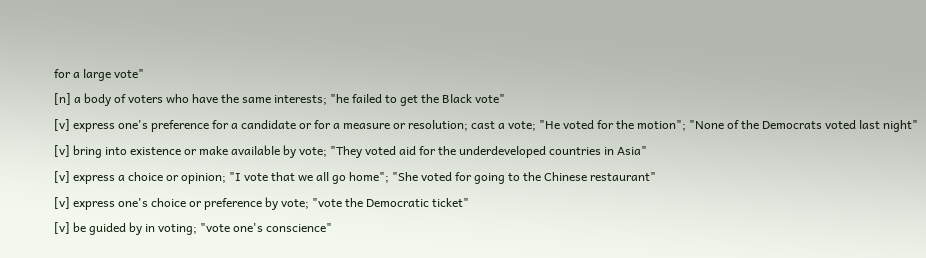for a large vote"
[n] a body of voters who have the same interests; "he failed to get the Black vote"
[v] express one's preference for a candidate or for a measure or resolution; cast a vote; "He voted for the motion"; "None of the Democrats voted last night"
[v] bring into existence or make available by vote; "They voted aid for the underdeveloped countries in Asia"
[v] express a choice or opinion; "I vote that we all go home"; "She voted for going to the Chinese restaurant"
[v] express one's choice or preference by vote; "vote the Democratic ticket"
[v] be guided by in voting; "vote one's conscience"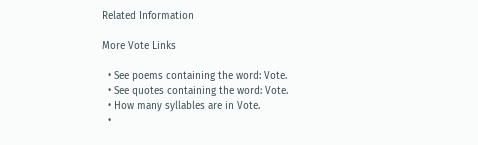Related Information

More Vote Links

  • See poems containing the word: Vote.
  • See quotes containing the word: Vote.
  • How many syllables are in Vote.
  •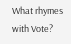What rhymes with Vote?